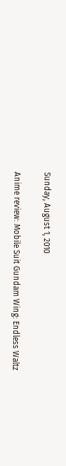Sunday, August 1, 2010

Anime review: Mobile Suit Gundam Wing: Endless Waltz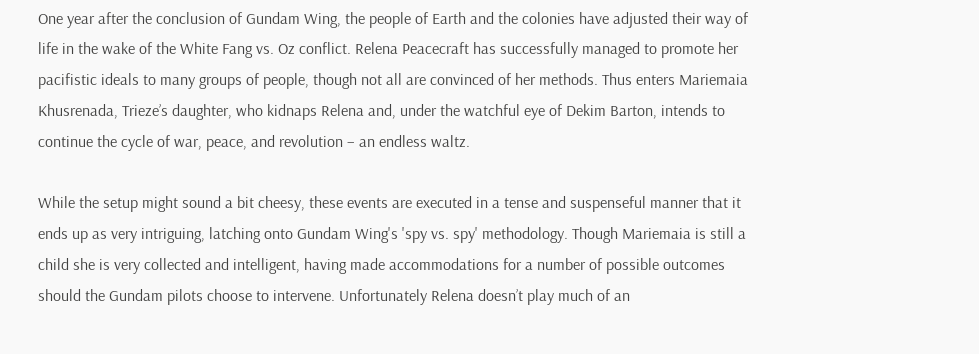One year after the conclusion of Gundam Wing, the people of Earth and the colonies have adjusted their way of life in the wake of the White Fang vs. Oz conflict. Relena Peacecraft has successfully managed to promote her pacifistic ideals to many groups of people, though not all are convinced of her methods. Thus enters Mariemaia Khusrenada, Trieze’s daughter, who kidnaps Relena and, under the watchful eye of Dekim Barton, intends to continue the cycle of war, peace, and revolution – an endless waltz.

While the setup might sound a bit cheesy, these events are executed in a tense and suspenseful manner that it ends up as very intriguing, latching onto Gundam Wing's 'spy vs. spy' methodology. Though Mariemaia is still a child she is very collected and intelligent, having made accommodations for a number of possible outcomes should the Gundam pilots choose to intervene. Unfortunately Relena doesn’t play much of an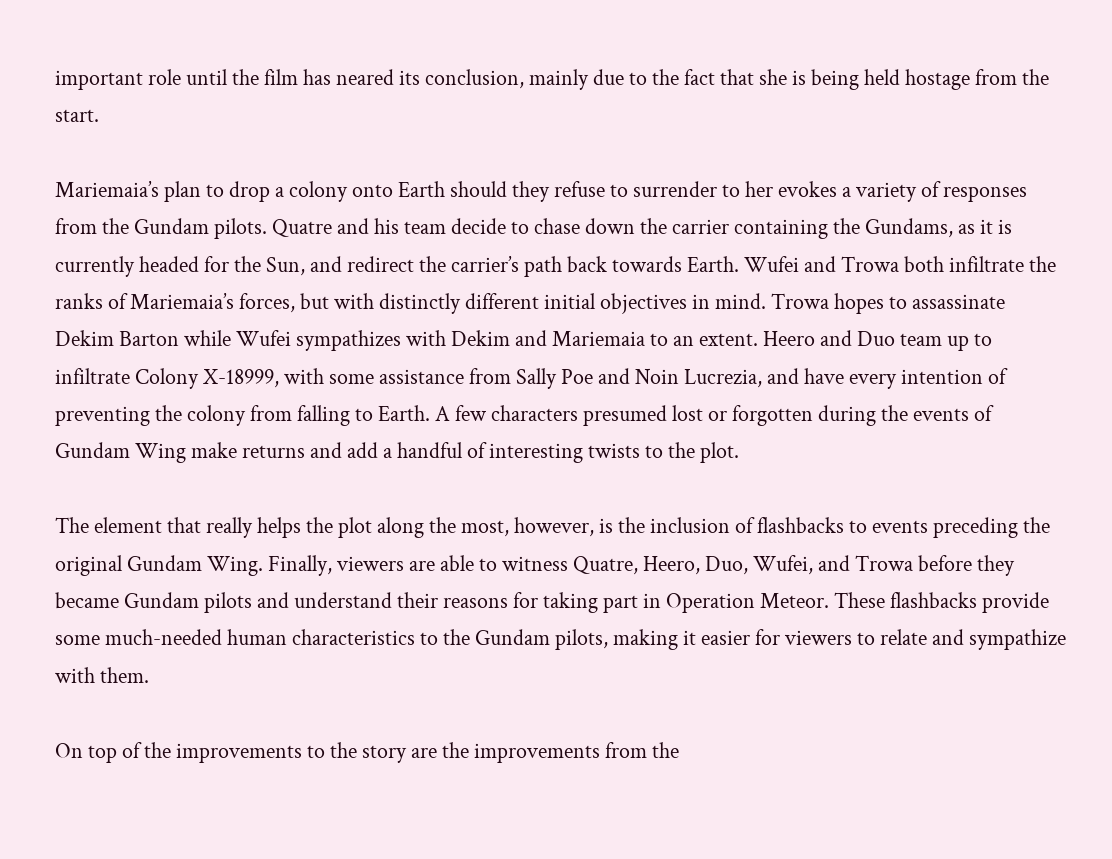important role until the film has neared its conclusion, mainly due to the fact that she is being held hostage from the start.

Mariemaia’s plan to drop a colony onto Earth should they refuse to surrender to her evokes a variety of responses from the Gundam pilots. Quatre and his team decide to chase down the carrier containing the Gundams, as it is currently headed for the Sun, and redirect the carrier’s path back towards Earth. Wufei and Trowa both infiltrate the ranks of Mariemaia’s forces, but with distinctly different initial objectives in mind. Trowa hopes to assassinate Dekim Barton while Wufei sympathizes with Dekim and Mariemaia to an extent. Heero and Duo team up to infiltrate Colony X-18999, with some assistance from Sally Poe and Noin Lucrezia, and have every intention of preventing the colony from falling to Earth. A few characters presumed lost or forgotten during the events of Gundam Wing make returns and add a handful of interesting twists to the plot.

The element that really helps the plot along the most, however, is the inclusion of flashbacks to events preceding the original Gundam Wing. Finally, viewers are able to witness Quatre, Heero, Duo, Wufei, and Trowa before they became Gundam pilots and understand their reasons for taking part in Operation Meteor. These flashbacks provide some much-needed human characteristics to the Gundam pilots, making it easier for viewers to relate and sympathize with them.

On top of the improvements to the story are the improvements from the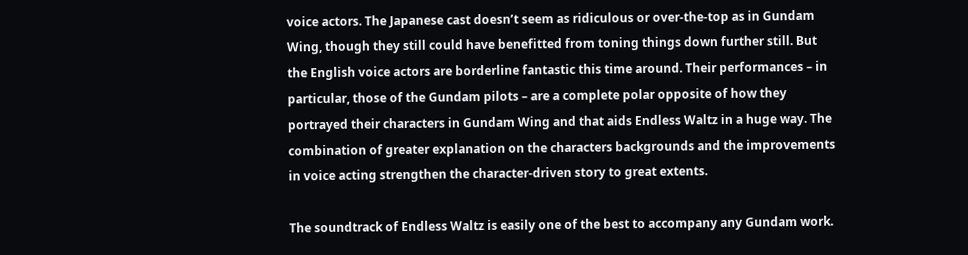voice actors. The Japanese cast doesn’t seem as ridiculous or over-the-top as in Gundam Wing, though they still could have benefitted from toning things down further still. But the English voice actors are borderline fantastic this time around. Their performances – in particular, those of the Gundam pilots – are a complete polar opposite of how they portrayed their characters in Gundam Wing and that aids Endless Waltz in a huge way. The combination of greater explanation on the characters backgrounds and the improvements in voice acting strengthen the character-driven story to great extents.

The soundtrack of Endless Waltz is easily one of the best to accompany any Gundam work.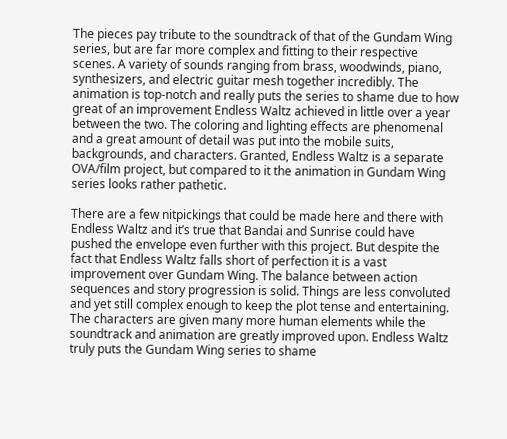The pieces pay tribute to the soundtrack of that of the Gundam Wing series, but are far more complex and fitting to their respective scenes. A variety of sounds ranging from brass, woodwinds, piano, synthesizers, and electric guitar mesh together incredibly. The animation is top-notch and really puts the series to shame due to how great of an improvement Endless Waltz achieved in little over a year between the two. The coloring and lighting effects are phenomenal and a great amount of detail was put into the mobile suits, backgrounds, and characters. Granted, Endless Waltz is a separate OVA/film project, but compared to it the animation in Gundam Wing series looks rather pathetic.

There are a few nitpickings that could be made here and there with Endless Waltz and it’s true that Bandai and Sunrise could have pushed the envelope even further with this project. But despite the fact that Endless Waltz falls short of perfection it is a vast improvement over Gundam Wing. The balance between action sequences and story progression is solid. Things are less convoluted and yet still complex enough to keep the plot tense and entertaining. The characters are given many more human elements while the soundtrack and animation are greatly improved upon. Endless Waltz truly puts the Gundam Wing series to shame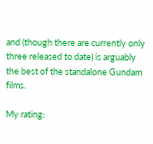and (though there are currently only three released to date) is arguably the best of the standalone Gundam films.

My rating: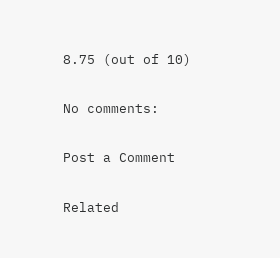8.75 (out of 10)

No comments:

Post a Comment

Related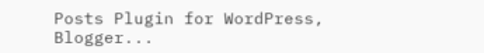Posts Plugin for WordPress, Blogger...